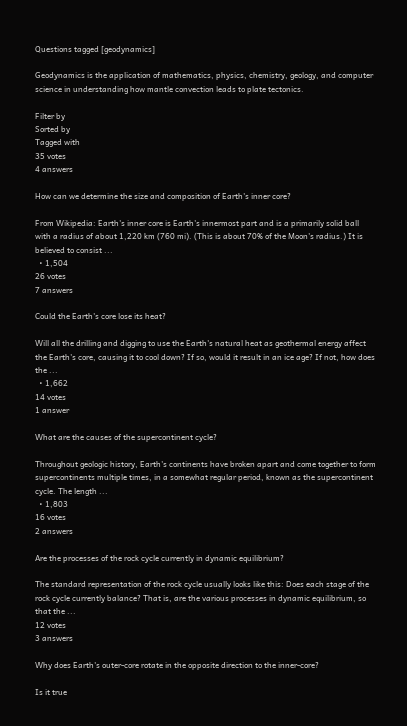Questions tagged [geodynamics]

Geodynamics is the application of mathematics, physics, chemistry, geology, and computer science in understanding how mantle convection leads to plate tectonics.

Filter by
Sorted by
Tagged with
35 votes
4 answers

How can we determine the size and composition of Earth's inner core?

From Wikipedia: Earth's inner core is Earth's innermost part and is a primarily solid ball with a radius of about 1,220 km (760 mi). (This is about 70% of the Moon's radius.) It is believed to consist ...
  • 1,504
26 votes
7 answers

Could the Earth's core lose its heat?

Will all the drilling and digging to use the Earth's natural heat as geothermal energy affect the Earth's core, causing it to cool down? If so, would it result in an ice age? If not, how does the ...
  • 1,662
14 votes
1 answer

What are the causes of the supercontinent cycle?

Throughout geologic history, Earth's continents have broken apart and come together to form supercontinents multiple times, in a somewhat regular period, known as the supercontinent cycle. The length ...
  • 1,803
16 votes
2 answers

Are the processes of the rock cycle currently in dynamic equilibrium?

The standard representation of the rock cycle usually looks like this: Does each stage of the rock cycle currently balance? That is, are the various processes in dynamic equilibrium, so that the ...
12 votes
3 answers

Why does Earth's outer-core rotate in the opposite direction to the inner-core?

Is it true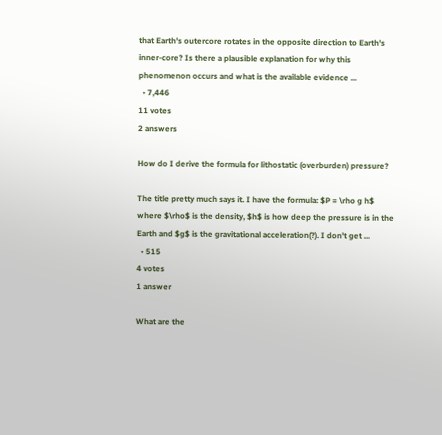that Earth's outercore rotates in the opposite direction to Earth's inner-core? Is there a plausible explanation for why this phenomenon occurs and what is the available evidence ...
  • 7,446
11 votes
2 answers

How do I derive the formula for lithostatic (overburden) pressure?

The title pretty much says it. I have the formula: $P = \rho g h$ where $\rho$ is the density, $h$ is how deep the pressure is in the Earth and $g$ is the gravitational acceleration(?). I don't get ...
  • 515
4 votes
1 answer

What are the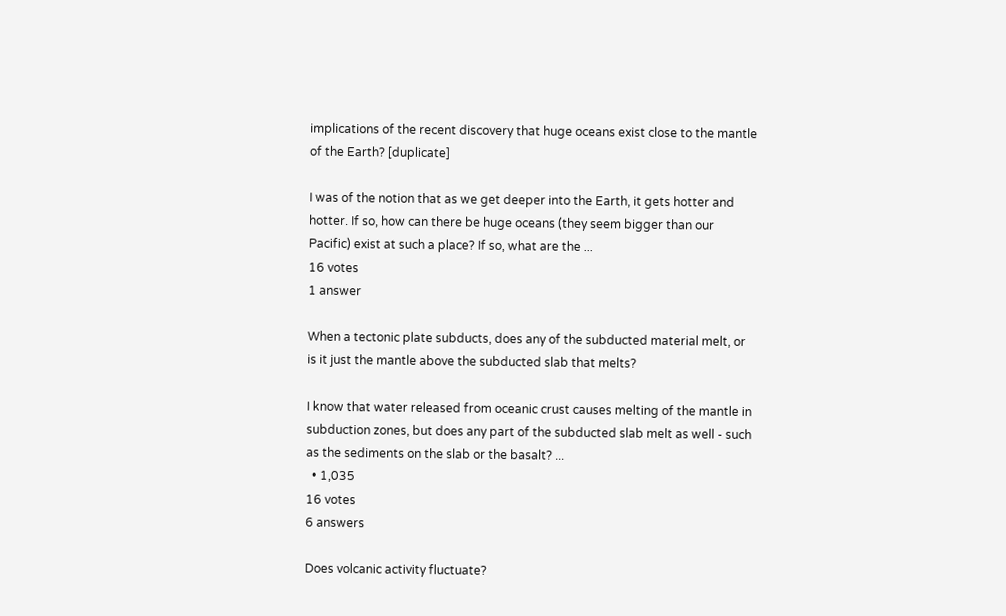implications of the recent discovery that huge oceans exist close to the mantle of the Earth? [duplicate]

I was of the notion that as we get deeper into the Earth, it gets hotter and hotter. If so, how can there be huge oceans (they seem bigger than our Pacific) exist at such a place? If so, what are the ...
16 votes
1 answer

When a tectonic plate subducts, does any of the subducted material melt, or is it just the mantle above the subducted slab that melts?

I know that water released from oceanic crust causes melting of the mantle in subduction zones, but does any part of the subducted slab melt as well - such as the sediments on the slab or the basalt? ...
  • 1,035
16 votes
6 answers

Does volcanic activity fluctuate?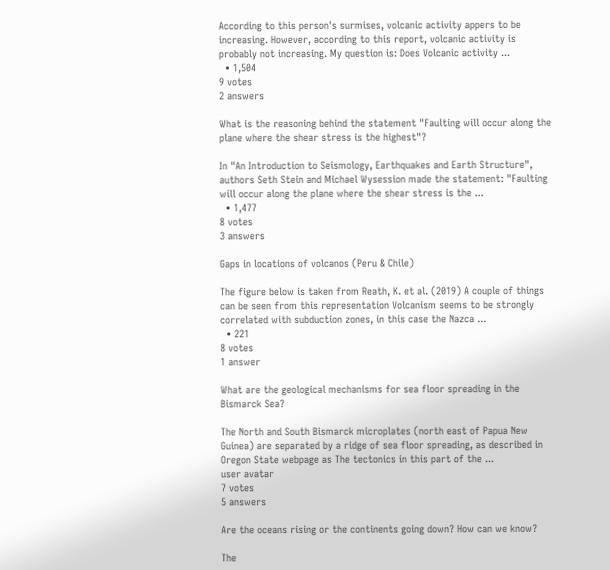According to this person's surmises, volcanic activity appers to be increasing. However, according to this report, volcanic activity is probably not increasing. My question is: Does Volcanic activity ...
  • 1,504
9 votes
2 answers

What is the reasoning behind the statement "Faulting will occur along the plane where the shear stress is the highest"?

In "An Introduction to Seismology, Earthquakes and Earth Structure", authors Seth Stein and Michael Wysession made the statement: "Faulting will occur along the plane where the shear stress is the ...
  • 1,477
8 votes
3 answers

Gaps in locations of volcanos (Peru & Chile)

The figure below is taken from Reath, K. et al. (2019) A couple of things can be seen from this representation Volcanism seems to be strongly correlated with subduction zones, in this case the Nazca ...
  • 221
8 votes
1 answer

What are the geological mechanisms for sea floor spreading in the Bismarck Sea?

The North and South Bismarck microplates (north east of Papua New Guinea) are separated by a ridge of sea floor spreading, as described in Oregon State webpage as The tectonics in this part of the ...
user avatar
7 votes
5 answers

Are the oceans rising or the continents going down? How can we know?

The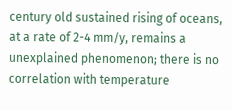century old sustained rising of oceans, at a rate of 2-4 mm/y, remains a unexplained phenomenon; there is no correlation with temperature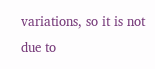variations, so it is not due to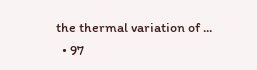the thermal variation of ...
  • 97